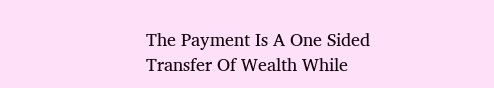The Payment Is A One Sided Transfer Of Wealth While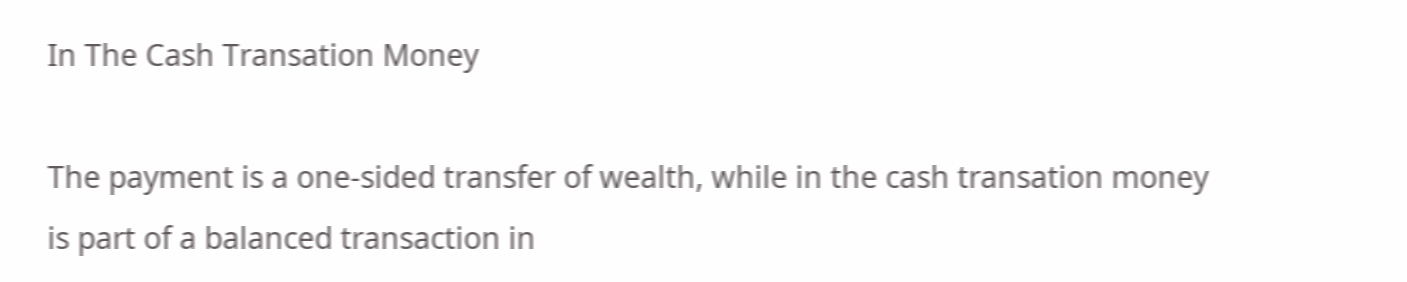In The Cash Transation Money

The payment is a one-sided transfer of wealth, while in the cash transation money is part of a balanced transaction in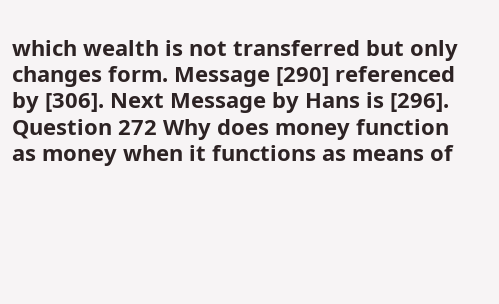which wealth is not transferred but only changes form. Message [290] referenced by [306]. Next Message by Hans is [296]. Question 272 Why does money function as money when it functions as means of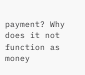payment? Why does it not function as money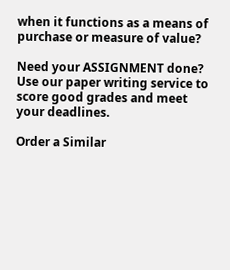when it functions as a means of purchase or measure of value?

Need your ASSIGNMENT done? Use our paper writing service to score good grades and meet your deadlines.

Order a Similar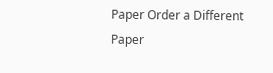Paper Order a Different Paper